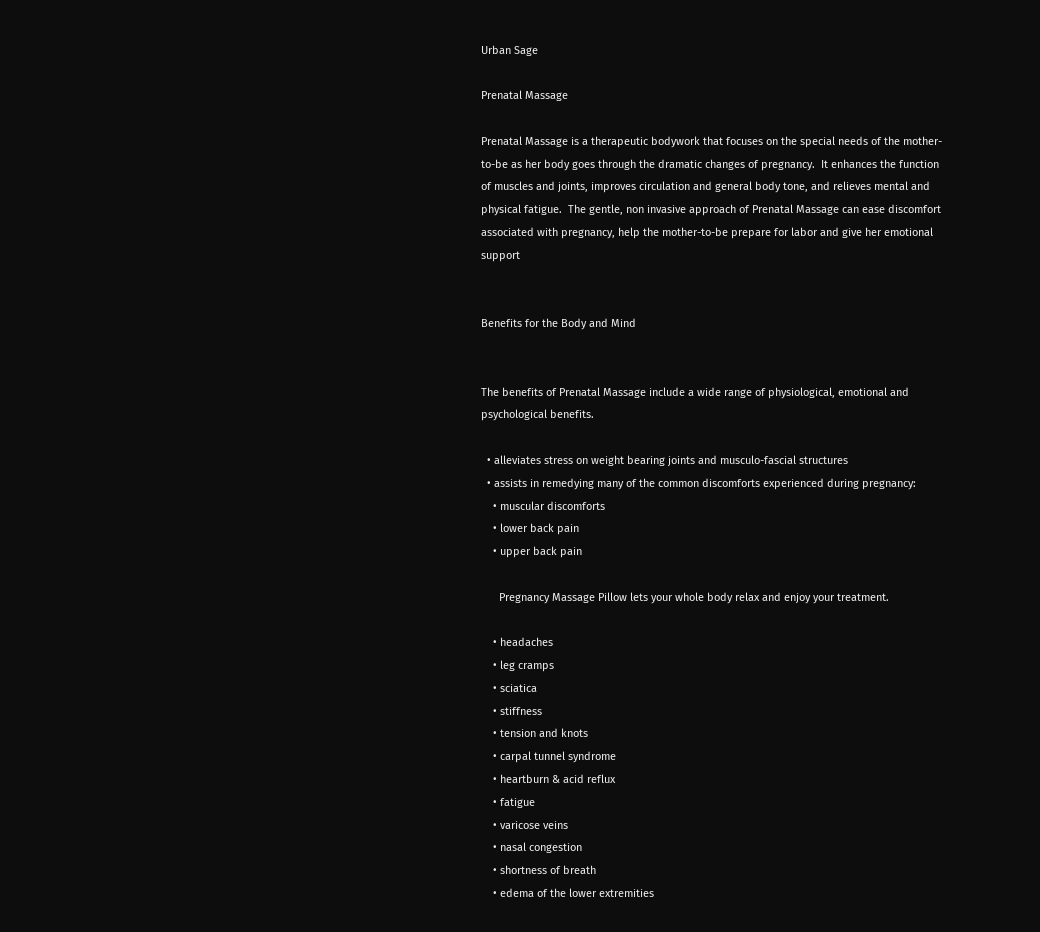Urban Sage

Prenatal Massage

Prenatal Massage is a therapeutic bodywork that focuses on the special needs of the mother-to-be as her body goes through the dramatic changes of pregnancy.  It enhances the function of muscles and joints, improves circulation and general body tone, and relieves mental and physical fatigue.  The gentle, non invasive approach of Prenatal Massage can ease discomfort associated with pregnancy, help the mother-to-be prepare for labor and give her emotional support


Benefits for the Body and Mind


The benefits of Prenatal Massage include a wide range of physiological, emotional and psychological benefits.

  • alleviates stress on weight bearing joints and musculo-fascial structures
  • assists in remedying many of the common discomforts experienced during pregnancy:
    • muscular discomforts
    • lower back pain
    • upper back pain

      Pregnancy Massage Pillow lets your whole body relax and enjoy your treatment.

    • headaches
    • leg cramps
    • sciatica
    • stiffness
    • tension and knots
    • carpal tunnel syndrome
    • heartburn & acid reflux
    • fatigue
    • varicose veins
    • nasal congestion
    • shortness of breath
    • edema of the lower extremities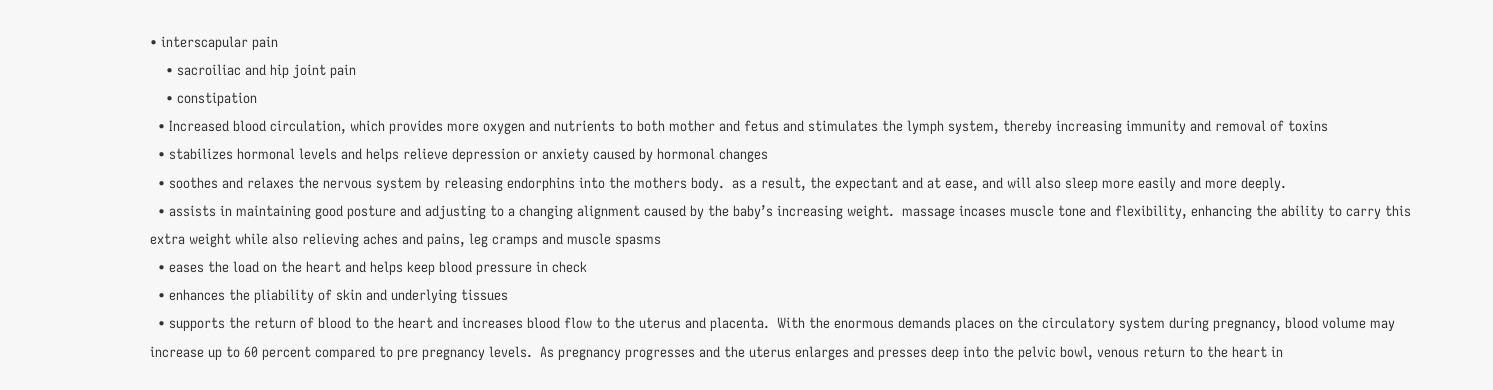• interscapular pain
    • sacroiliac and hip joint pain
    • constipation
  • Increased blood circulation, which provides more oxygen and nutrients to both mother and fetus and stimulates the lymph system, thereby increasing immunity and removal of toxins
  • stabilizes hormonal levels and helps relieve depression or anxiety caused by hormonal changes
  • soothes and relaxes the nervous system by releasing endorphins into the mothers body.  as a result, the expectant and at ease, and will also sleep more easily and more deeply.
  • assists in maintaining good posture and adjusting to a changing alignment caused by the baby’s increasing weight.  massage incases muscle tone and flexibility, enhancing the ability to carry this extra weight while also relieving aches and pains, leg cramps and muscle spasms
  • eases the load on the heart and helps keep blood pressure in check
  • enhances the pliability of skin and underlying tissues
  • supports the return of blood to the heart and increases blood flow to the uterus and placenta.  With the enormous demands places on the circulatory system during pregnancy, blood volume may increase up to 60 percent compared to pre pregnancy levels.  As pregnancy progresses and the uterus enlarges and presses deep into the pelvic bowl, venous return to the heart in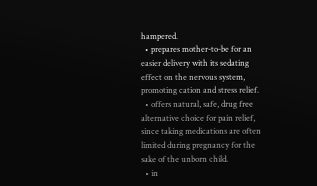hampered.
  • prepares mother-to-be for an easier delivery with its sedating effect on the nervous system, promoting cation and stress relief.
  • offers natural, safe, drug free alternative choice for pain relief, since taking medications are often limited during pregnancy for the sake of the unborn child.
  • in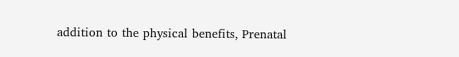addition to the physical benefits, Prenatal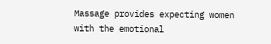Massage provides expecting women with the emotional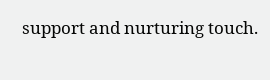support and nurturing touch.